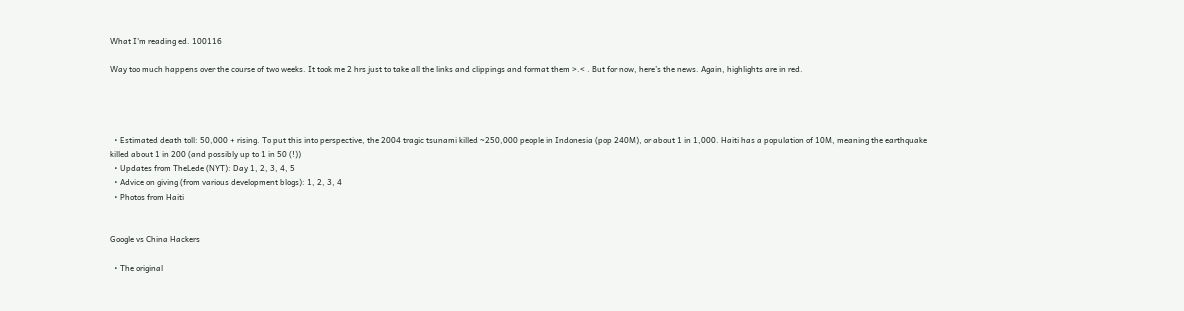What I'm reading ed. 100116

Way too much happens over the course of two weeks. It took me 2 hrs just to take all the links and clippings and format them >.< . But for now, here’s the news. Again, highlights are in red.




  • Estimated death toll: 50,000 + rising. To put this into perspective, the 2004 tragic tsunami killed ~250,000 people in Indonesia (pop 240M), or about 1 in 1,000. Haiti has a population of 10M, meaning the earthquake killed about 1 in 200 (and possibly up to 1 in 50 (!))
  • Updates from TheLede (NYT): Day 1, 2, 3, 4, 5
  • Advice on giving (from various development blogs): 1, 2, 3, 4
  • Photos from Haiti


Google vs China Hackers

  • The original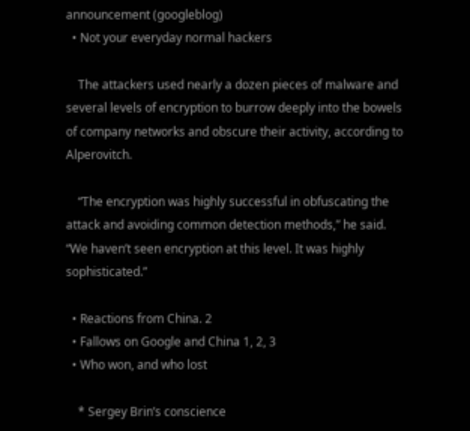announcement (googleblog)
  • Not your everyday normal hackers

    The attackers used nearly a dozen pieces of malware and several levels of encryption to burrow deeply into the bowels of company networks and obscure their activity, according to Alperovitch.

    “The encryption was highly successful in obfuscating the attack and avoiding common detection methods,” he said. “We haven’t seen encryption at this level. It was highly sophisticated.”

  • Reactions from China. 2
  • Fallows on Google and China 1, 2, 3
  • Who won, and who lost

    * Sergey Brin’s conscience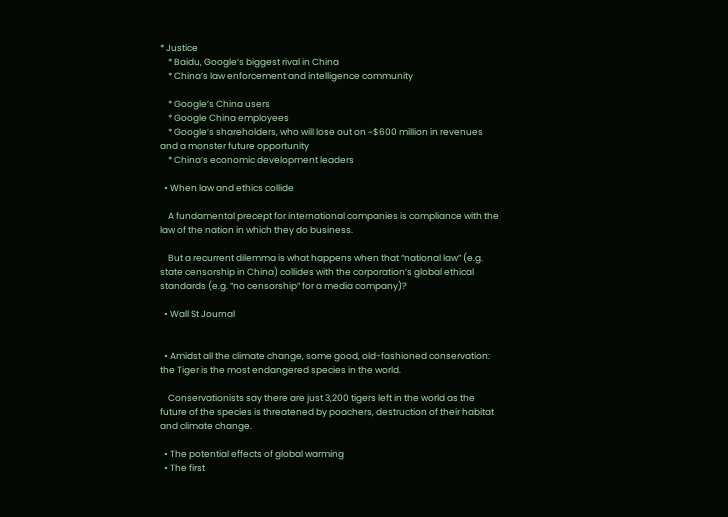* Justice
    * Baidu, Google’s biggest rival in China
    * China’s law enforcement and intelligence community

    * Google’s China users
    * Google China employees
    * Google’s shareholders, who will lose out on ~$600 million in revenues and a monster future opportunity
    * China’s economic development leaders

  • When law and ethics collide

    A fundamental precept for international companies is compliance with the law of the nation in which they do business.

    But a recurrent dilemma is what happens when that “national law” (e.g. state censorship in China) collides with the corporation’s global ethical standards (e.g. “no censorship” for a media company)?

  • Wall St Journal


  • Amidst all the climate change, some good, old-fashioned conservation: the Tiger is the most endangered species in the world.

    Conservationists say there are just 3,200 tigers left in the world as the future of the species is threatened by poachers, destruction of their habitat and climate change.

  • The potential effects of global warming
  • The first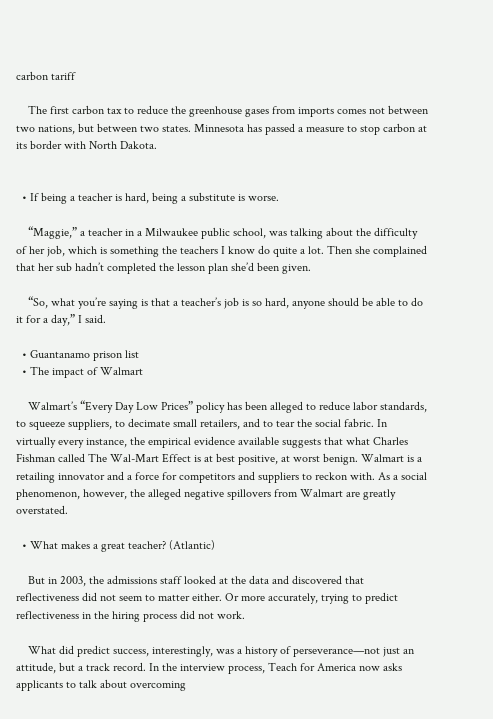carbon tariff

    The first carbon tax to reduce the greenhouse gases from imports comes not between two nations, but between two states. Minnesota has passed a measure to stop carbon at its border with North Dakota.


  • If being a teacher is hard, being a substitute is worse.

    “Maggie,” a teacher in a Milwaukee public school, was talking about the difficulty of her job, which is something the teachers I know do quite a lot. Then she complained that her sub hadn’t completed the lesson plan she’d been given.

    “So, what you’re saying is that a teacher’s job is so hard, anyone should be able to do it for a day,” I said.

  • Guantanamo prison list
  • The impact of Walmart

    Walmart’s “Every Day Low Prices” policy has been alleged to reduce labor standards, to squeeze suppliers, to decimate small retailers, and to tear the social fabric. In virtually every instance, the empirical evidence available suggests that what Charles Fishman called The Wal-Mart Effect is at best positive, at worst benign. Walmart is a retailing innovator and a force for competitors and suppliers to reckon with. As a social phenomenon, however, the alleged negative spillovers from Walmart are greatly overstated.

  • What makes a great teacher? (Atlantic)

    But in 2003, the admissions staff looked at the data and discovered that reflectiveness did not seem to matter either. Or more accurately, trying to predict reflectiveness in the hiring process did not work.

    What did predict success, interestingly, was a history of perseverance—not just an attitude, but a track record. In the interview process, Teach for America now asks applicants to talk about overcoming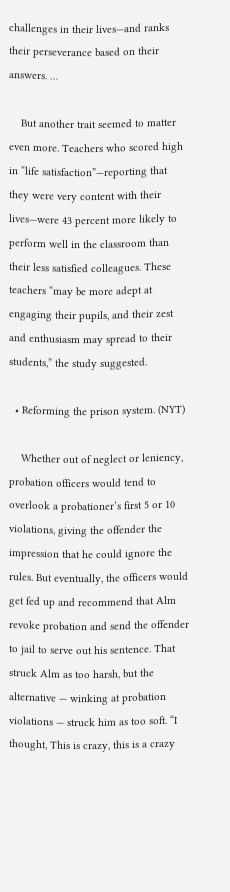challenges in their lives—and ranks their perseverance based on their answers. …

    But another trait seemed to matter even more. Teachers who scored high in “life satisfaction”—reporting that they were very content with their lives—were 43 percent more likely to perform well in the classroom than their less satisfied colleagues. These teachers “may be more adept at engaging their pupils, and their zest and enthusiasm may spread to their students,” the study suggested.

  • Reforming the prison system. (NYT)

    Whether out of neglect or leniency, probation officers would tend to overlook a probationer’s first 5 or 10 violations, giving the offender the impression that he could ignore the rules. But eventually, the officers would get fed up and recommend that Alm revoke probation and send the offender to jail to serve out his sentence. That struck Alm as too harsh, but the alternative — winking at probation violations — struck him as too soft. “I thought, This is crazy, this is a crazy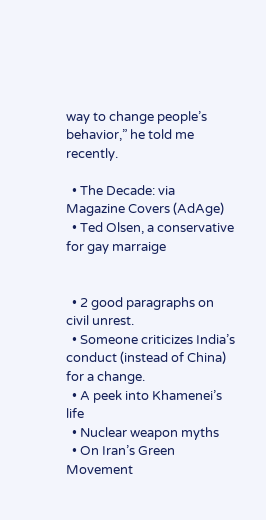way to change people’s behavior,” he told me recently.

  • The Decade: via Magazine Covers (AdAge)
  • Ted Olsen, a conservative for gay marraige


  • 2 good paragraphs on civil unrest.
  • Someone criticizes India’s conduct (instead of China) for a change.
  • A peek into Khamenei’s life
  • Nuclear weapon myths
  • On Iran’s Green Movement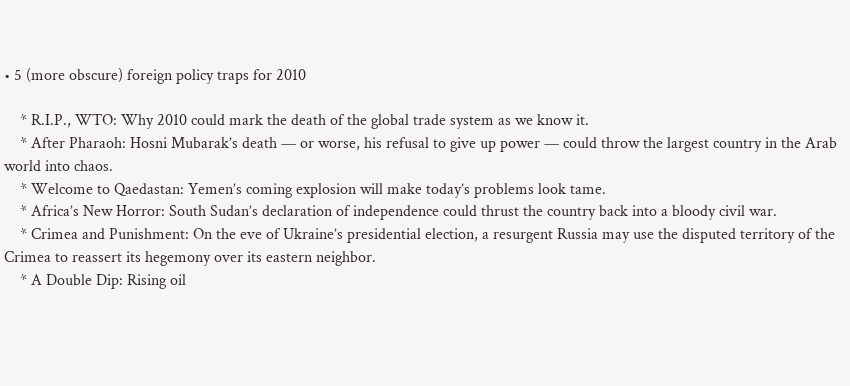• 5 (more obscure) foreign policy traps for 2010

    * R.I.P., WTO: Why 2010 could mark the death of the global trade system as we know it.
    * After Pharaoh: Hosni Mubarak’s death — or worse, his refusal to give up power — could throw the largest country in the Arab world into chaos.
    * Welcome to Qaedastan: Yemen’s coming explosion will make today’s problems look tame.
    * Africa’s New Horror: South Sudan’s declaration of independence could thrust the country back into a bloody civil war.
    * Crimea and Punishment: On the eve of Ukraine’s presidential election, a resurgent Russia may use the disputed territory of the Crimea to reassert its hegemony over its eastern neighbor.
    * A Double Dip: Rising oil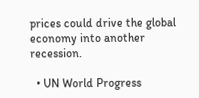prices could drive the global economy into another recession.

  • UN World Progress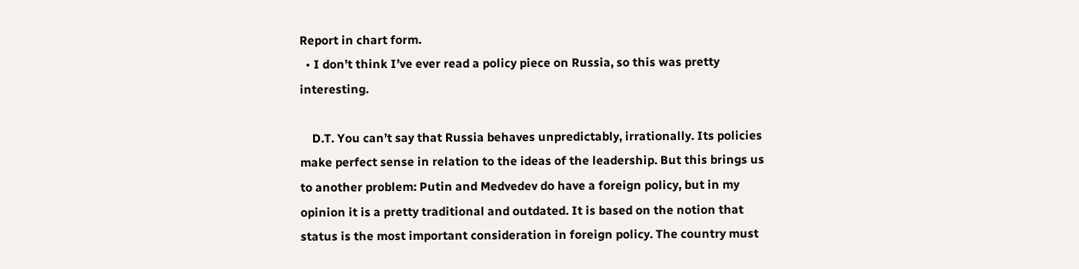Report in chart form.
  • I don’t think I’ve ever read a policy piece on Russia, so this was pretty interesting.

    D.T. You can’t say that Russia behaves unpredictably, irrationally. Its policies make perfect sense in relation to the ideas of the leadership. But this brings us to another problem: Putin and Medvedev do have a foreign policy, but in my opinion it is a pretty traditional and outdated. It is based on the notion that status is the most important consideration in foreign policy. The country must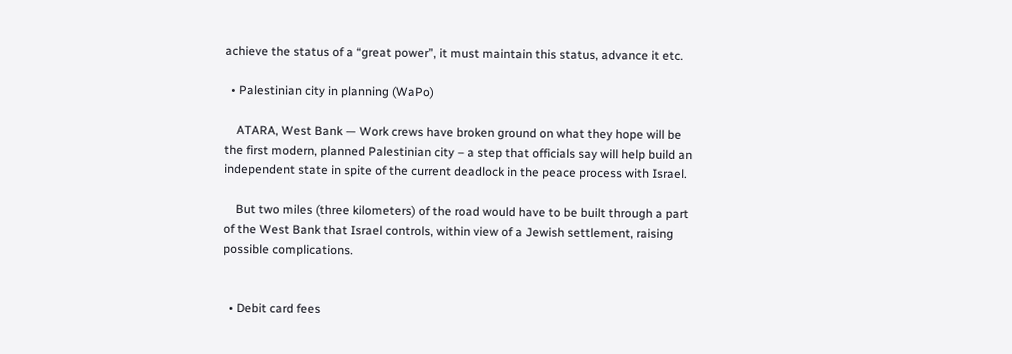achieve the status of a “great power”, it must maintain this status, advance it etc.

  • Palestinian city in planning (WaPo)

    ATARA, West Bank — Work crews have broken ground on what they hope will be the first modern, planned Palestinian city – a step that officials say will help build an independent state in spite of the current deadlock in the peace process with Israel.

    But two miles (three kilometers) of the road would have to be built through a part of the West Bank that Israel controls, within view of a Jewish settlement, raising possible complications.


  • Debit card fees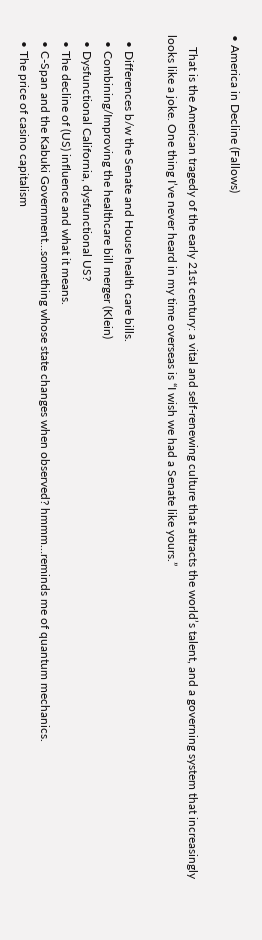• America in Decline (Fallows)

    That is the American tragedy of the early 21st century: a vital and self-renewing culture that attracts the world’s talent, and a governing system that increasingly looks like a joke. One thing I’ve never heard in my time overseas is “I wish we had a Senate like yours.”

  • Differences b/w the Senate and House health care bills.
  • Combining/Improving the healthcare bill merger (Klein)
  • Dysfunctional California, dysfunctional US?
  • The decline of (US) influence and what it means.
  • C-Span and the Kabuki Government…something whose state changes when observed? hmmm…reminds me of quantum mechanics.
  • The price of casino capitalism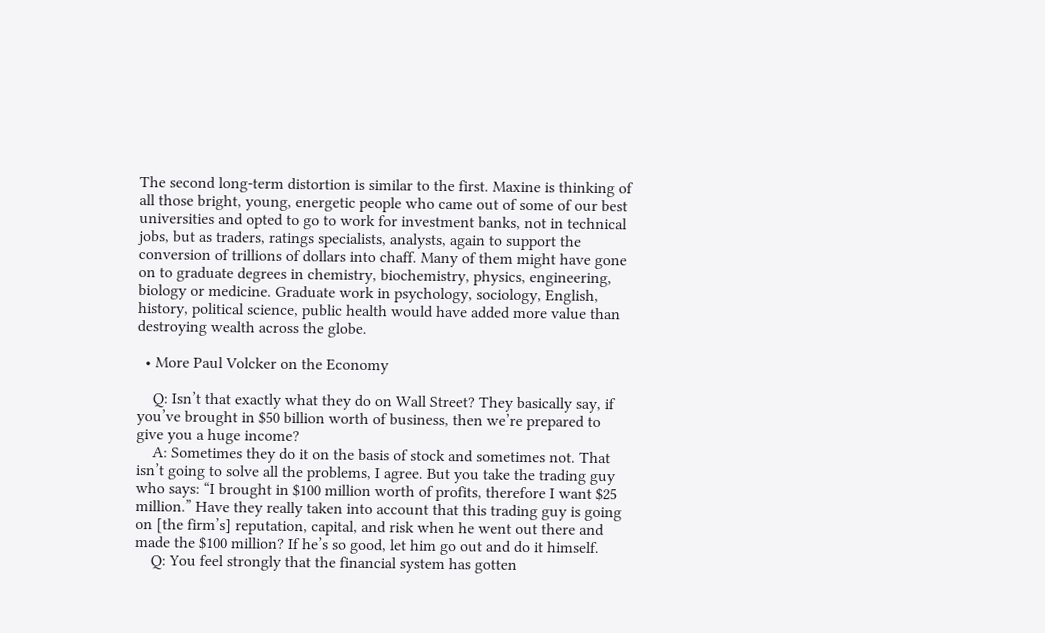The second long-term distortion is similar to the first. Maxine is thinking of all those bright, young, energetic people who came out of some of our best universities and opted to go to work for investment banks, not in technical jobs, but as traders, ratings specialists, analysts, again to support the conversion of trillions of dollars into chaff. Many of them might have gone on to graduate degrees in chemistry, biochemistry, physics, engineering, biology or medicine. Graduate work in psychology, sociology, English, history, political science, public health would have added more value than destroying wealth across the globe.

  • More Paul Volcker on the Economy

    Q: Isn’t that exactly what they do on Wall Street? They basically say, if you’ve brought in $50 billion worth of business, then we’re prepared to give you a huge income?
    A: Sometimes they do it on the basis of stock and sometimes not. That isn’t going to solve all the problems, I agree. But you take the trading guy who says: “I brought in $100 million worth of profits, therefore I want $25 million.” Have they really taken into account that this trading guy is going on [the firm’s] reputation, capital, and risk when he went out there and made the $100 million? If he’s so good, let him go out and do it himself.
    Q: You feel strongly that the financial system has gotten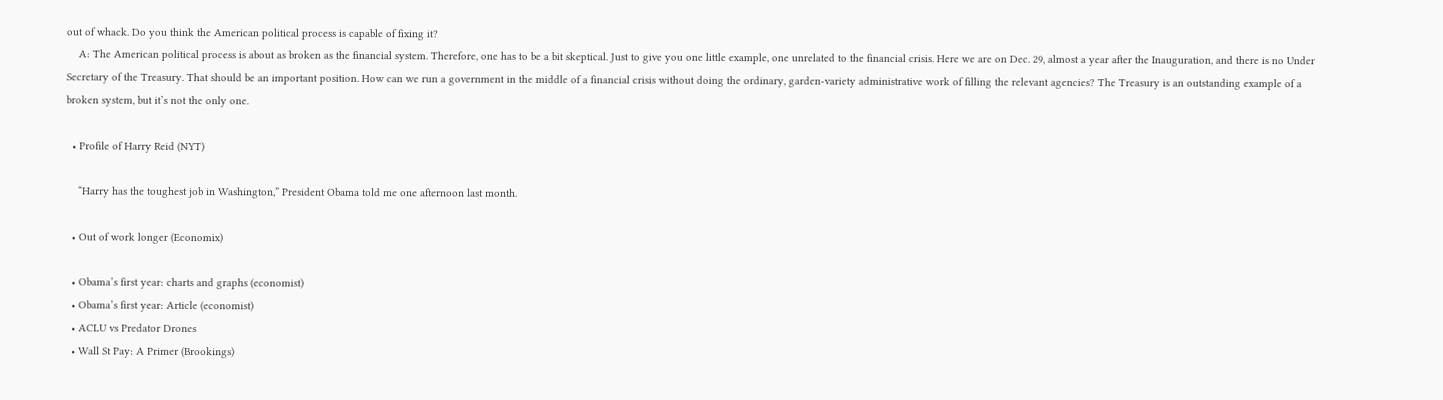out of whack. Do you think the American political process is capable of fixing it?
    A: The American political process is about as broken as the financial system. Therefore, one has to be a bit skeptical. Just to give you one little example, one unrelated to the financial crisis. Here we are on Dec. 29, almost a year after the Inauguration, and there is no Under Secretary of the Treasury. That should be an important position. How can we run a government in the middle of a financial crisis without doing the ordinary, garden-variety administrative work of filling the relevant agencies? The Treasury is an outstanding example of a broken system, but it’s not the only one.

  • Profile of Harry Reid (NYT)

    “Harry has the toughest job in Washington,” President Obama told me one afternoon last month.

  • Out of work longer (Economix)

  • Obama’s first year: charts and graphs (economist)
  • Obama’s first year: Article (economist)
  • ACLU vs Predator Drones
  • Wall St Pay: A Primer (Brookings)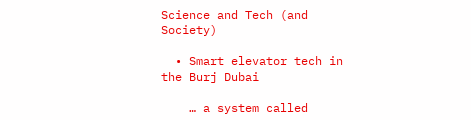Science and Tech (and Society)

  • Smart elevator tech in the Burj Dubai

    … a system called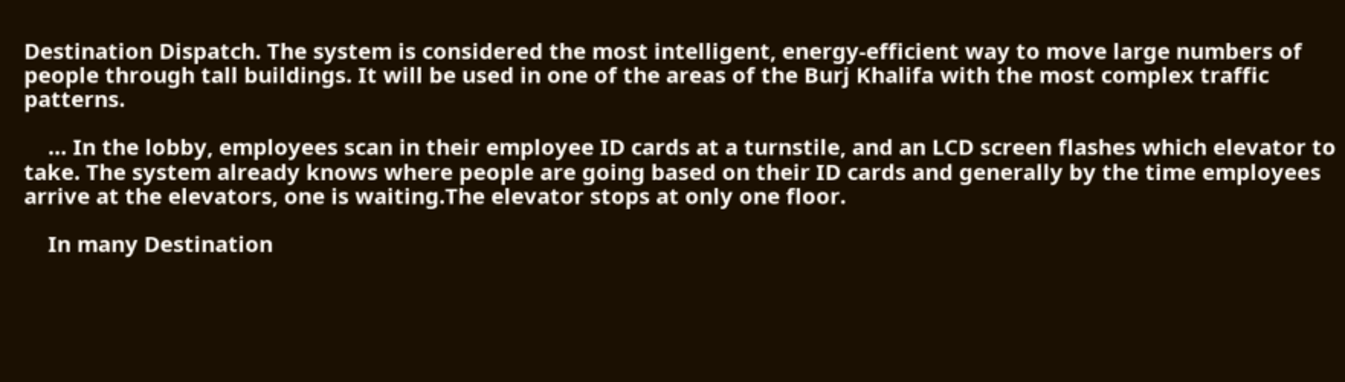Destination Dispatch. The system is considered the most intelligent, energy-efficient way to move large numbers of people through tall buildings. It will be used in one of the areas of the Burj Khalifa with the most complex traffic patterns.

    … In the lobby, employees scan in their employee ID cards at a turnstile, and an LCD screen flashes which elevator to take. The system already knows where people are going based on their ID cards and generally by the time employees arrive at the elevators, one is waiting.The elevator stops at only one floor.

    In many Destination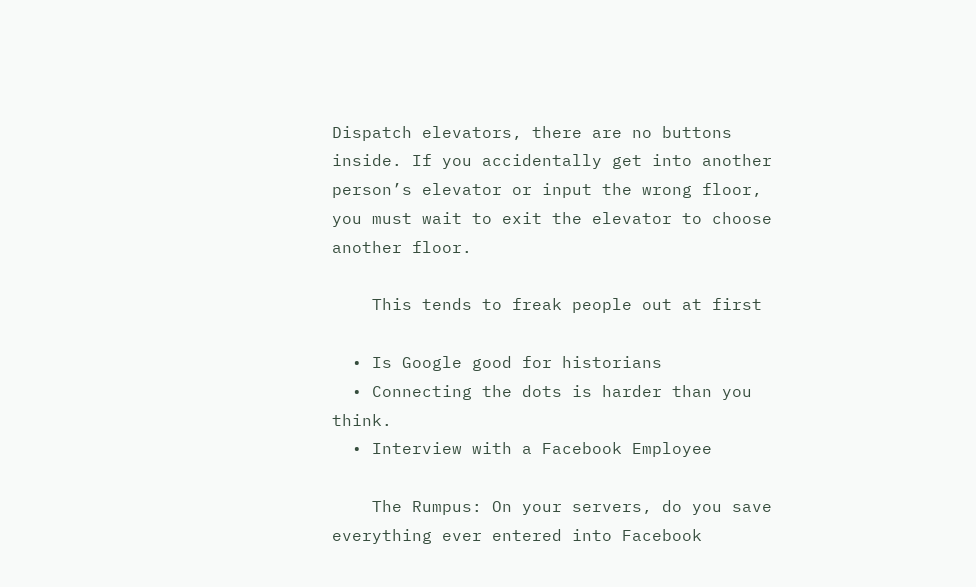Dispatch elevators, there are no buttons inside. If you accidentally get into another person’s elevator or input the wrong floor, you must wait to exit the elevator to choose another floor.

    This tends to freak people out at first

  • Is Google good for historians
  • Connecting the dots is harder than you think.
  • Interview with a Facebook Employee

    The Rumpus: On your servers, do you save everything ever entered into Facebook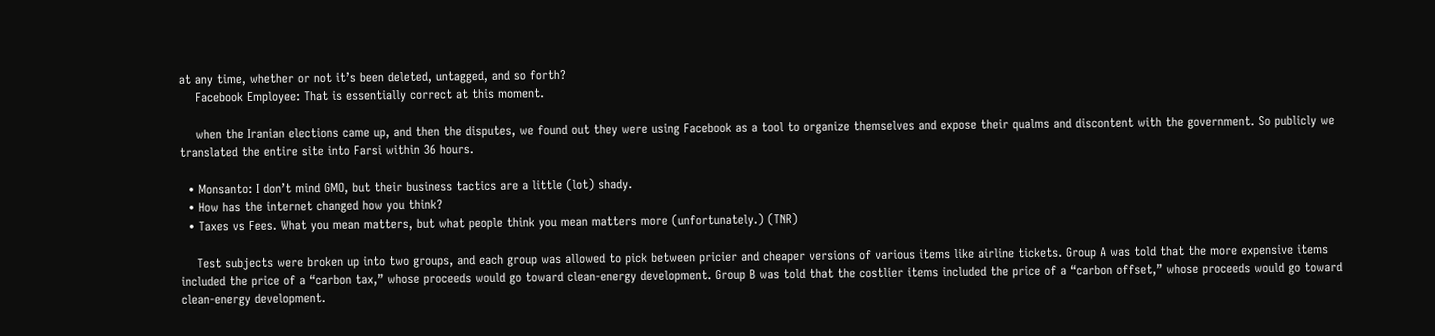at any time, whether or not it’s been deleted, untagged, and so forth?
    Facebook Employee: That is essentially correct at this moment.

    when the Iranian elections came up, and then the disputes, we found out they were using Facebook as a tool to organize themselves and expose their qualms and discontent with the government. So publicly we translated the entire site into Farsi within 36 hours.

  • Monsanto: I don’t mind GMO, but their business tactics are a little (lot) shady.
  • How has the internet changed how you think?
  • Taxes vs Fees. What you mean matters, but what people think you mean matters more (unfortunately.) (TNR)

    Test subjects were broken up into two groups, and each group was allowed to pick between pricier and cheaper versions of various items like airline tickets. Group A was told that the more expensive items included the price of a “carbon tax,” whose proceeds would go toward clean-energy development. Group B was told that the costlier items included the price of a “carbon offset,” whose proceeds would go toward clean-energy development.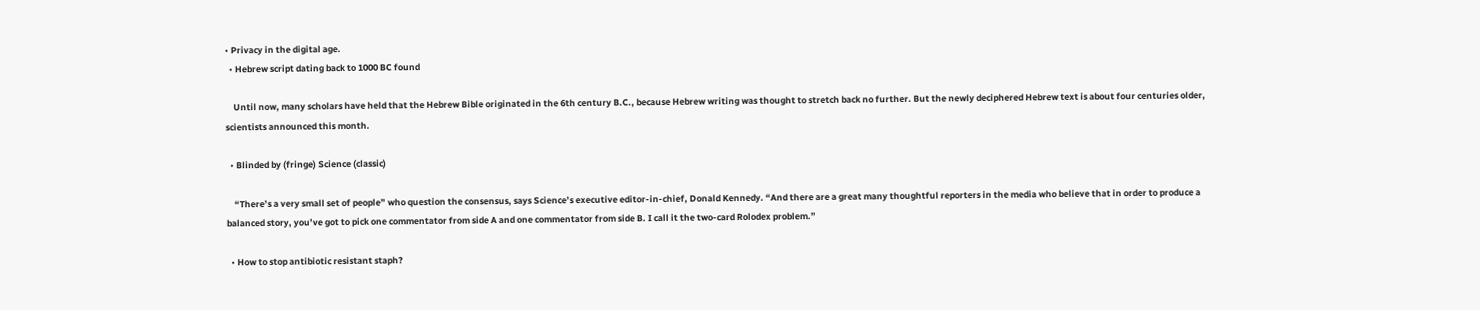• Privacy in the digital age.
  • Hebrew script dating back to 1000 BC found

    Until now, many scholars have held that the Hebrew Bible originated in the 6th century B.C., because Hebrew writing was thought to stretch back no further. But the newly deciphered Hebrew text is about four centuries older, scientists announced this month.

  • Blinded by (fringe) Science (classic)

    “There’s a very small set of people” who question the consensus, says Science’s executive editor-in-chief, Donald Kennedy. “And there are a great many thoughtful reporters in the media who believe that in order to produce a balanced story, you’ve got to pick one commentator from side A and one commentator from side B. I call it the two-card Rolodex problem.”

  • How to stop antibiotic resistant staph?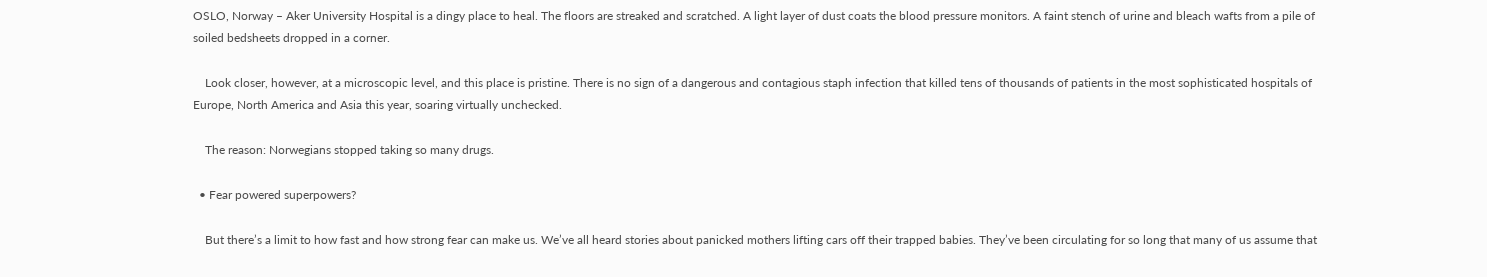OSLO, Norway – Aker University Hospital is a dingy place to heal. The floors are streaked and scratched. A light layer of dust coats the blood pressure monitors. A faint stench of urine and bleach wafts from a pile of soiled bedsheets dropped in a corner.

    Look closer, however, at a microscopic level, and this place is pristine. There is no sign of a dangerous and contagious staph infection that killed tens of thousands of patients in the most sophisticated hospitals of Europe, North America and Asia this year, soaring virtually unchecked.

    The reason: Norwegians stopped taking so many drugs.

  • Fear powered superpowers?

    But there’s a limit to how fast and how strong fear can make us. We’ve all heard stories about panicked mothers lifting cars off their trapped babies. They’ve been circulating for so long that many of us assume that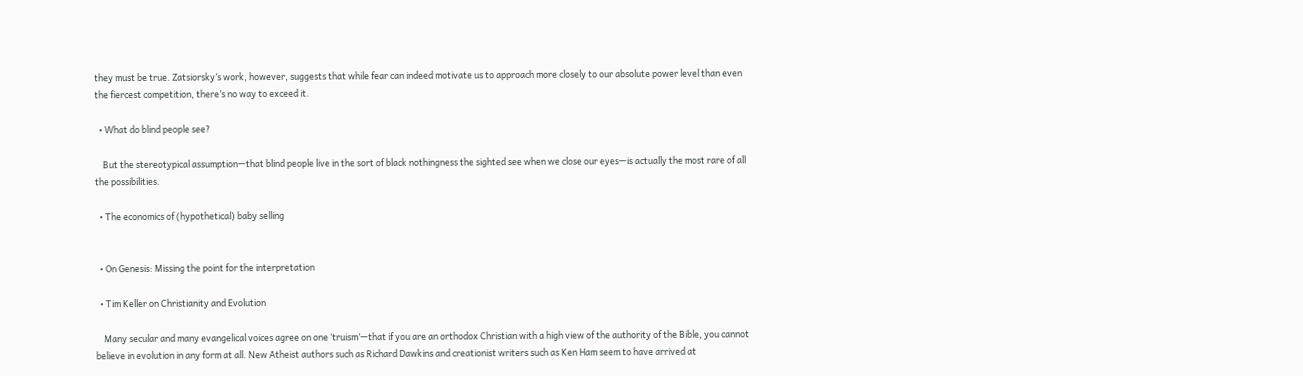they must be true. Zatsiorsky’s work, however, suggests that while fear can indeed motivate us to approach more closely to our absolute power level than even the fiercest competition, there’s no way to exceed it.

  • What do blind people see?

    But the stereotypical assumption—that blind people live in the sort of black nothingness the sighted see when we close our eyes—is actually the most rare of all the possibilities.

  • The economics of (hypothetical) baby selling


  • On Genesis: Missing the point for the interpretation

  • Tim Keller on Christianity and Evolution

    Many secular and many evangelical voices agree on one ‘truism’—that if you are an orthodox Christian with a high view of the authority of the Bible, you cannot believe in evolution in any form at all. New Atheist authors such as Richard Dawkins and creationist writers such as Ken Ham seem to have arrived at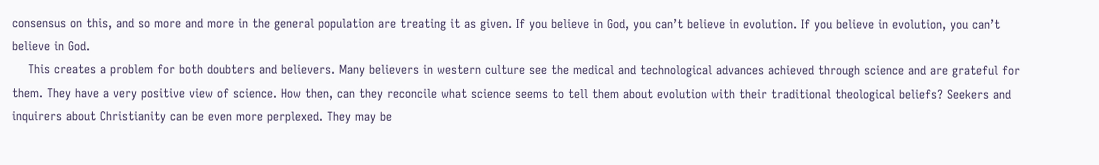consensus on this, and so more and more in the general population are treating it as given. If you believe in God, you can’t believe in evolution. If you believe in evolution, you can’t believe in God.
    This creates a problem for both doubters and believers. Many believers in western culture see the medical and technological advances achieved through science and are grateful for them. They have a very positive view of science. How then, can they reconcile what science seems to tell them about evolution with their traditional theological beliefs? Seekers and inquirers about Christianity can be even more perplexed. They may be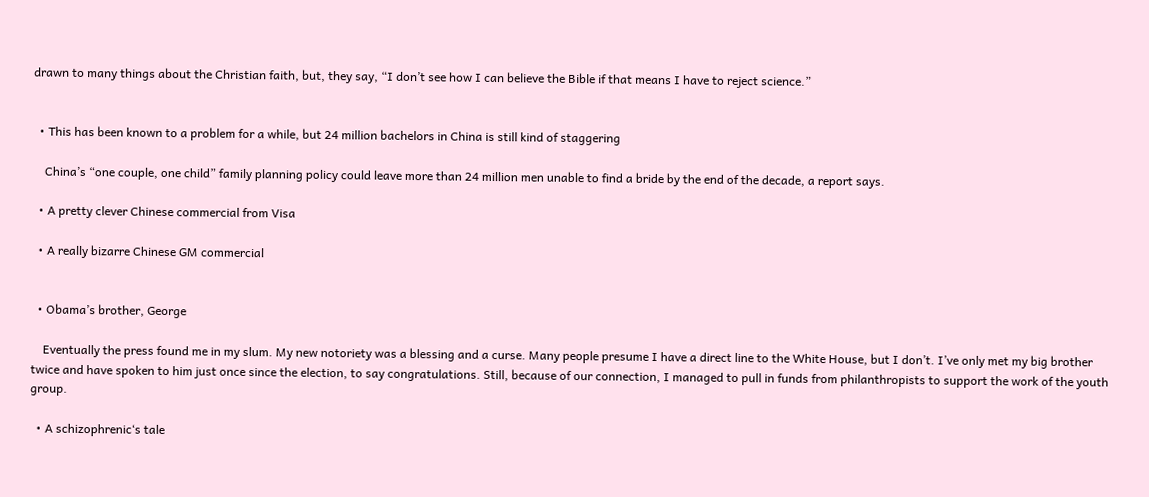drawn to many things about the Christian faith, but, they say, “I don’t see how I can believe the Bible if that means I have to reject science.”


  • This has been known to a problem for a while, but 24 million bachelors in China is still kind of staggering

    China’s “one couple, one child” family planning policy could leave more than 24 million men unable to find a bride by the end of the decade, a report says.

  • A pretty clever Chinese commercial from Visa

  • A really bizarre Chinese GM commercial


  • Obama’s brother, George

    Eventually the press found me in my slum. My new notoriety was a blessing and a curse. Many people presume I have a direct line to the White House, but I don’t. I’ve only met my big brother twice and have spoken to him just once since the election, to say congratulations. Still, because of our connection, I managed to pull in funds from philanthropists to support the work of the youth group.

  • A schizophrenic‘s tale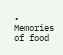• Memories of food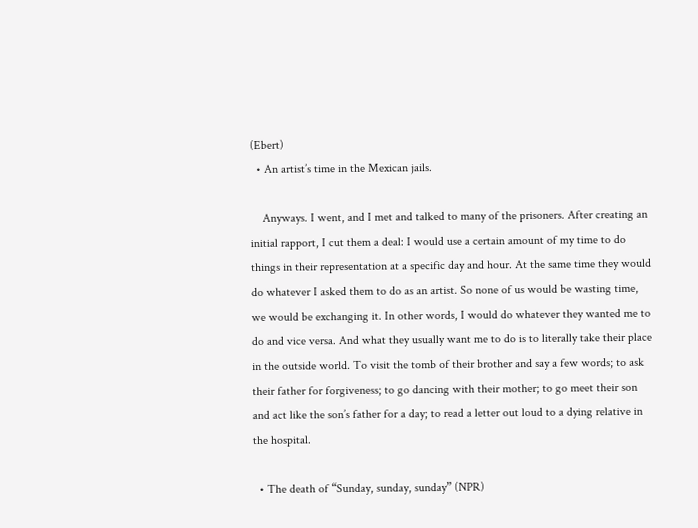(Ebert)
  • An artist’s time in the Mexican jails.

    Anyways. I went, and I met and talked to many of the prisoners. After creating an initial rapport, I cut them a deal: I would use a certain amount of my time to do things in their representation at a specific day and hour. At the same time they would do whatever I asked them to do as an artist. So none of us would be wasting time, we would be exchanging it. In other words, I would do whatever they wanted me to do and vice versa. And what they usually want me to do is to literally take their place in the outside world. To visit the tomb of their brother and say a few words; to ask their father for forgiveness; to go dancing with their mother; to go meet their son and act like the son’s father for a day; to read a letter out loud to a dying relative in the hospital.

  • The death of “Sunday, sunday, sunday” (NPR)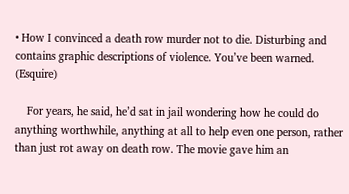• How I convinced a death row murder not to die. Disturbing and contains graphic descriptions of violence. You’ve been warned. (Esquire)

    For years, he said, he’d sat in jail wondering how he could do anything worthwhile, anything at all to help even one person, rather than just rot away on death row. The movie gave him an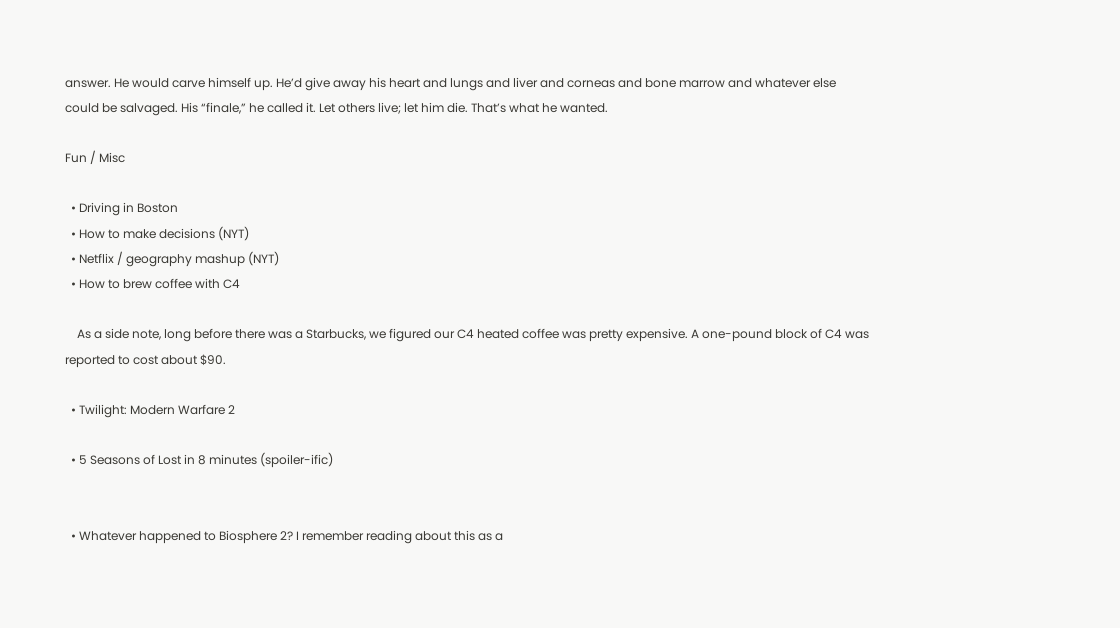answer. He would carve himself up. He’d give away his heart and lungs and liver and corneas and bone marrow and whatever else could be salvaged. His “finale,” he called it. Let others live; let him die. That’s what he wanted.

Fun / Misc

  • Driving in Boston
  • How to make decisions (NYT)
  • Netflix / geography mashup (NYT)
  • How to brew coffee with C4

    As a side note, long before there was a Starbucks, we figured our C4 heated coffee was pretty expensive. A one-pound block of C4 was reported to cost about $90.

  • Twilight: Modern Warfare 2

  • 5 Seasons of Lost in 8 minutes (spoiler-ific)


  • Whatever happened to Biosphere 2? I remember reading about this as a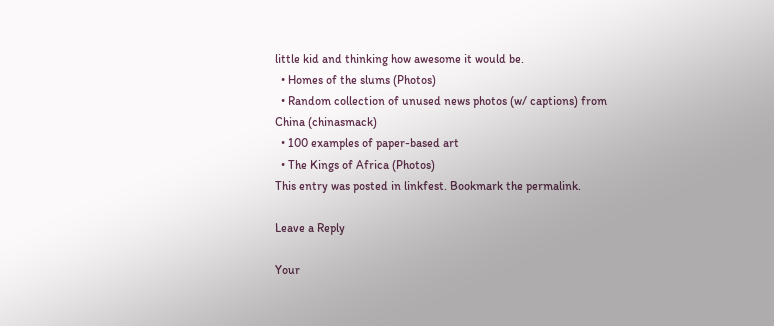little kid and thinking how awesome it would be.
  • Homes of the slums (Photos)
  • Random collection of unused news photos (w/ captions) from China (chinasmack)
  • 100 examples of paper-based art
  • The Kings of Africa (Photos)
This entry was posted in linkfest. Bookmark the permalink.

Leave a Reply

Your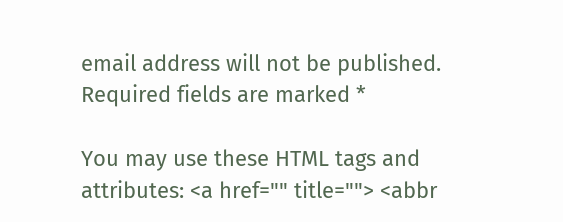email address will not be published. Required fields are marked *

You may use these HTML tags and attributes: <a href="" title=""> <abbr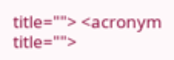title=""> <acronym title="">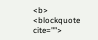<b> <blockquote cite="">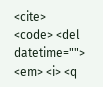<cite> <code> <del datetime=""> <em> <i> <q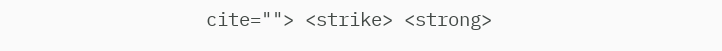cite=""> <strike> <strong>